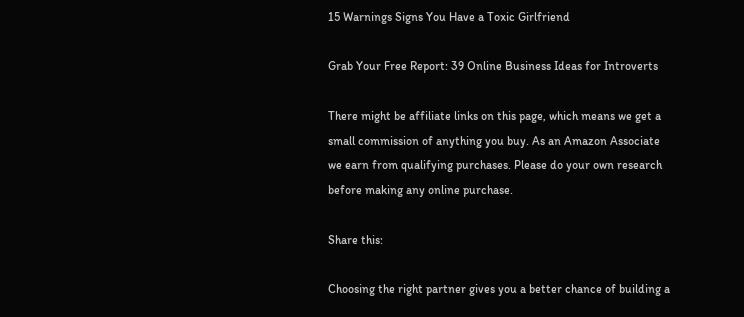15 Warnings Signs You Have a Toxic Girlfriend

Grab Your Free Report: 39 Online Business Ideas for Introverts

There might be affiliate links on this page, which means we get a small commission of anything you buy. As an Amazon Associate we earn from qualifying purchases. Please do your own research before making any online purchase.

Share this:

Choosing the right partner gives you a better chance of building a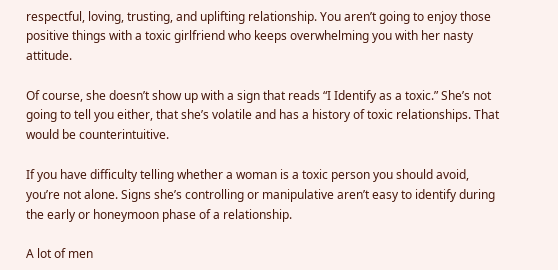respectful, loving, trusting, and uplifting relationship. You aren’t going to enjoy those positive things with a toxic girlfriend who keeps overwhelming you with her nasty attitude.

Of course, she doesn’t show up with a sign that reads “I Identify as a toxic.” She’s not going to tell you either, that she’s volatile and has a history of toxic relationships. That would be counterintuitive.

If you have difficulty telling whether a woman is a toxic person you should avoid, you’re not alone. Signs she’s controlling or manipulative aren’t easy to identify during the early or honeymoon phase of a relationship.

A lot of men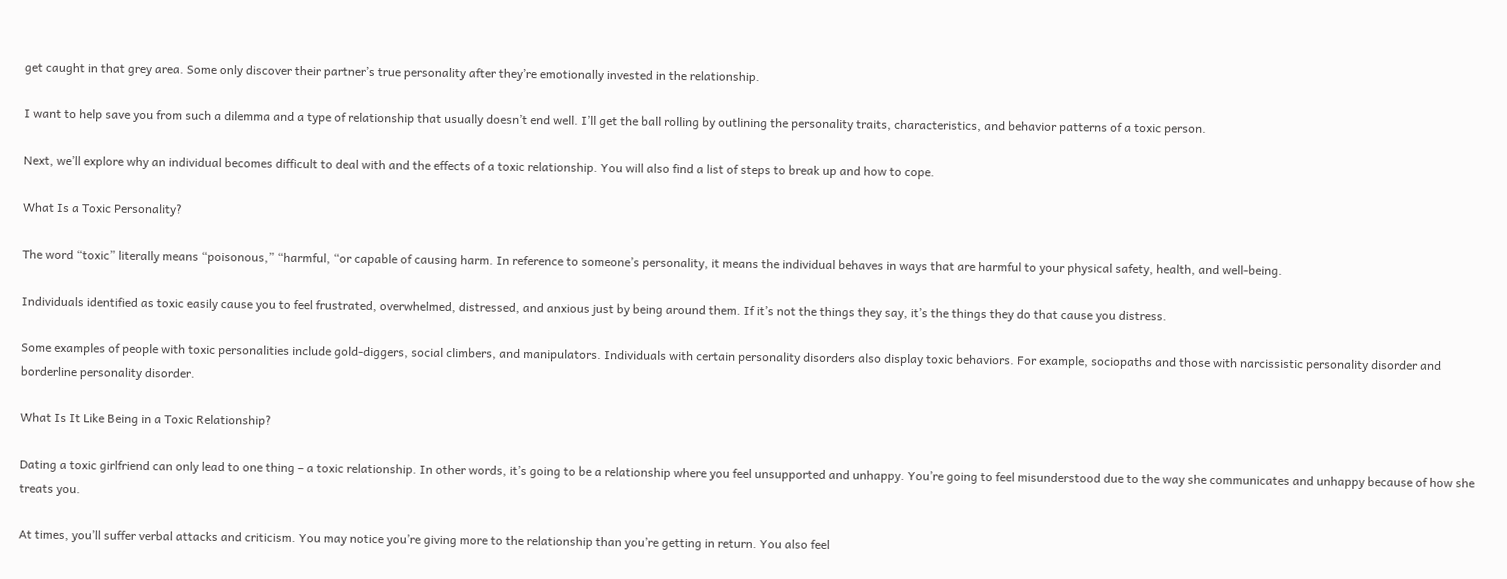get caught in that grey area. Some only discover their partner’s true personality after they’re emotionally invested in the relationship.

I want to help save you from such a dilemma and a type of relationship that usually doesn’t end well. I’ll get the ball rolling by outlining the personality traits, characteristics, and behavior patterns of a toxic person.

Next, we’ll explore why an individual becomes difficult to deal with and the effects of a toxic relationship. You will also find a list of steps to break up and how to cope.

What Is a Toxic Personality?

The word “toxic” literally means “poisonous,” “harmful, “or capable of causing harm. In reference to someone’s personality, it means the individual behaves in ways that are harmful to your physical safety, health, and well-being.

Individuals identified as toxic easily cause you to feel frustrated, overwhelmed, distressed, and anxious just by being around them. If it’s not the things they say, it’s the things they do that cause you distress.

Some examples of people with toxic personalities include gold-diggers, social climbers, and manipulators. Individuals with certain personality disorders also display toxic behaviors. For example, sociopaths and those with narcissistic personality disorder and borderline personality disorder.

What Is It Like Being in a Toxic Relationship?

Dating a toxic girlfriend can only lead to one thing – a toxic relationship. In other words, it’s going to be a relationship where you feel unsupported and unhappy. You’re going to feel misunderstood due to the way she communicates and unhappy because of how she treats you.

At times, you’ll suffer verbal attacks and criticism. You may notice you’re giving more to the relationship than you’re getting in return. You also feel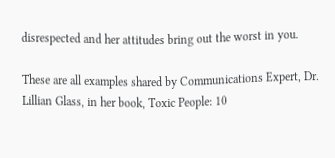disrespected and her attitudes bring out the worst in you.

These are all examples shared by Communications Expert, Dr. Lillian Glass, in her book, Toxic People: 10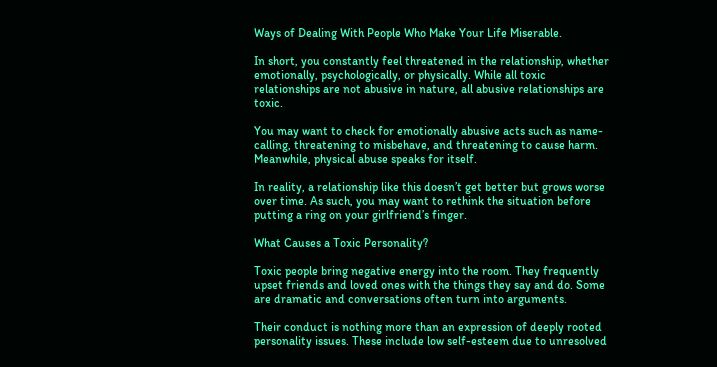Ways of Dealing With People Who Make Your Life Miserable.

In short, you constantly feel threatened in the relationship, whether emotionally, psychologically, or physically. While all toxic relationships are not abusive in nature, all abusive relationships are toxic.

You may want to check for emotionally abusive acts such as name-calling, threatening to misbehave, and threatening to cause harm. Meanwhile, physical abuse speaks for itself.

In reality, a relationship like this doesn’t get better but grows worse over time. As such, you may want to rethink the situation before putting a ring on your girlfriend’s finger.

What Causes a Toxic Personality?

Toxic people bring negative energy into the room. They frequently upset friends and loved ones with the things they say and do. Some are dramatic and conversations often turn into arguments.

Their conduct is nothing more than an expression of deeply rooted personality issues. These include low self-esteem due to unresolved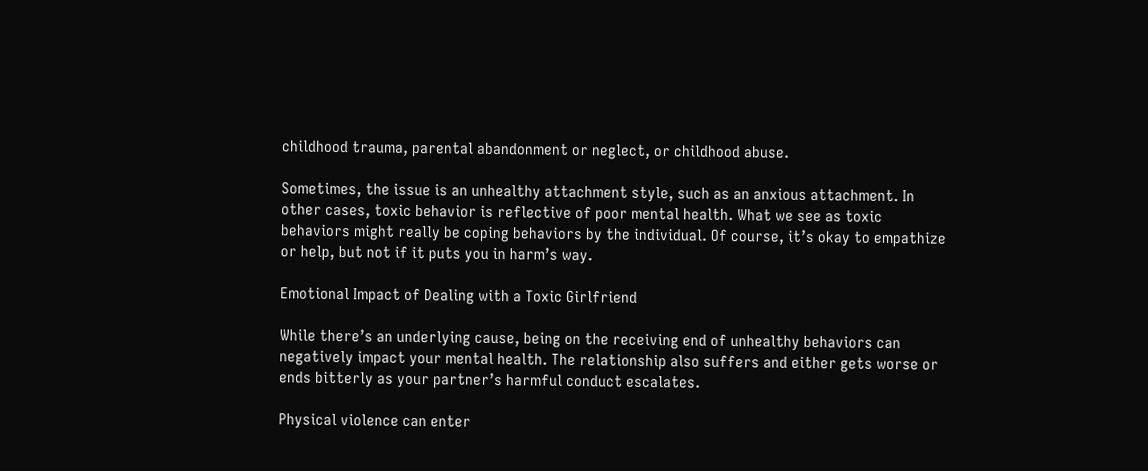childhood trauma, parental abandonment or neglect, or childhood abuse.

Sometimes, the issue is an unhealthy attachment style, such as an anxious attachment. In other cases, toxic behavior is reflective of poor mental health. What we see as toxic behaviors might really be coping behaviors by the individual. Of course, it’s okay to empathize or help, but not if it puts you in harm’s way.

Emotional Impact of Dealing with a Toxic Girlfriend

While there’s an underlying cause, being on the receiving end of unhealthy behaviors can negatively impact your mental health. The relationship also suffers and either gets worse or ends bitterly as your partner’s harmful conduct escalates.

Physical violence can enter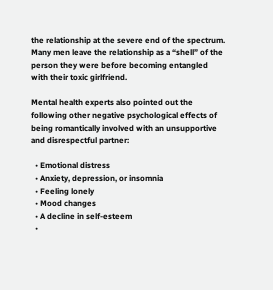the relationship at the severe end of the spectrum. Many men leave the relationship as a “shell” of the person they were before becoming entangled with their toxic girlfriend.

Mental health experts also pointed out the following other negative psychological effects of being romantically involved with an unsupportive and disrespectful partner:

  • Emotional distress
  • Anxiety, depression, or insomnia
  • Feeling lonely
  • Mood changes
  • A decline in self-esteem
  •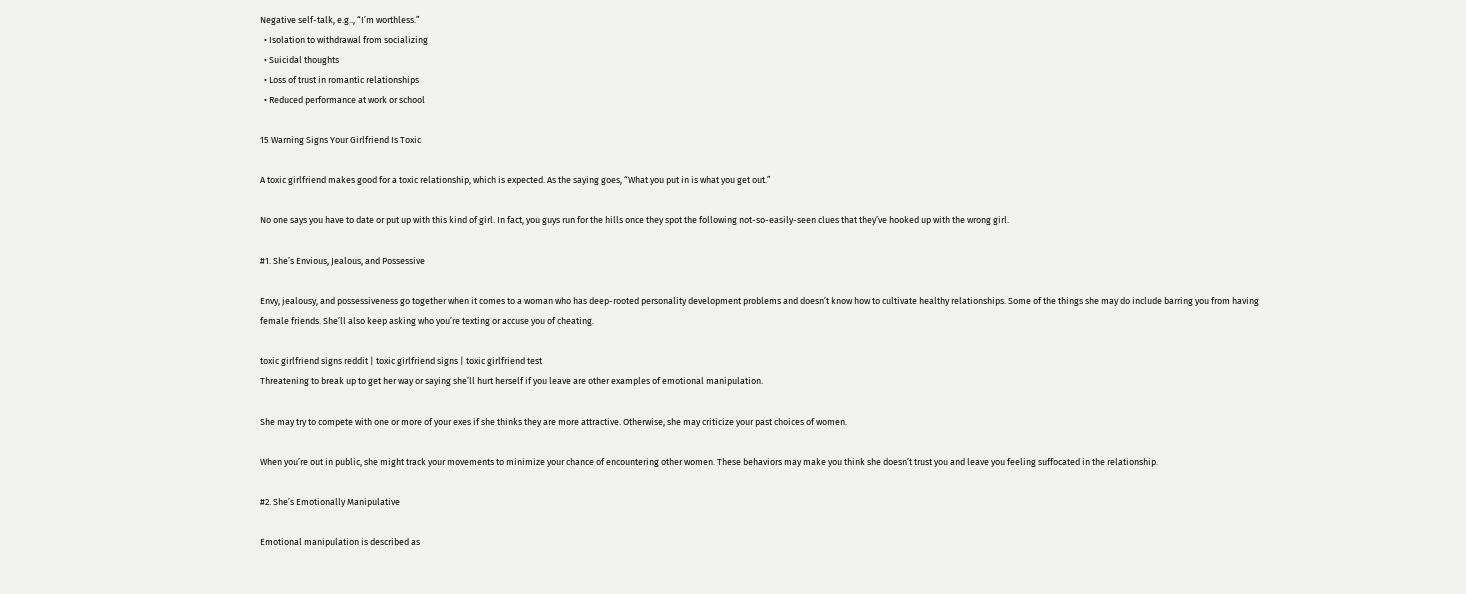Negative self-talk, e.g.., “I’m worthless.”
  • Isolation to withdrawal from socializing
  • Suicidal thoughts
  • Loss of trust in romantic relationships
  • Reduced performance at work or school

15 Warning Signs Your Girlfriend Is Toxic

A toxic girlfriend makes good for a toxic relationship, which is expected. As the saying goes, “What you put in is what you get out.”

No one says you have to date or put up with this kind of girl. In fact, you guys run for the hills once they spot the following not-so-easily-seen clues that they’ve hooked up with the wrong girl.

#1. She’s Envious, Jealous, and Possessive

Envy, jealousy, and possessiveness go together when it comes to a woman who has deep-rooted personality development problems and doesn’t know how to cultivate healthy relationships. Some of the things she may do include barring you from having female friends. She’ll also keep asking who you’re texting or accuse you of cheating.

toxic girlfriend signs reddit | toxic girlfriend signs | toxic girlfriend test
Threatening to break up to get her way or saying she’ll hurt herself if you leave are other examples of emotional manipulation.

She may try to compete with one or more of your exes if she thinks they are more attractive. Otherwise, she may criticize your past choices of women.

When you’re out in public, she might track your movements to minimize your chance of encountering other women. These behaviors may make you think she doesn’t trust you and leave you feeling suffocated in the relationship.

#2. She’s Emotionally Manipulative

Emotional manipulation is described as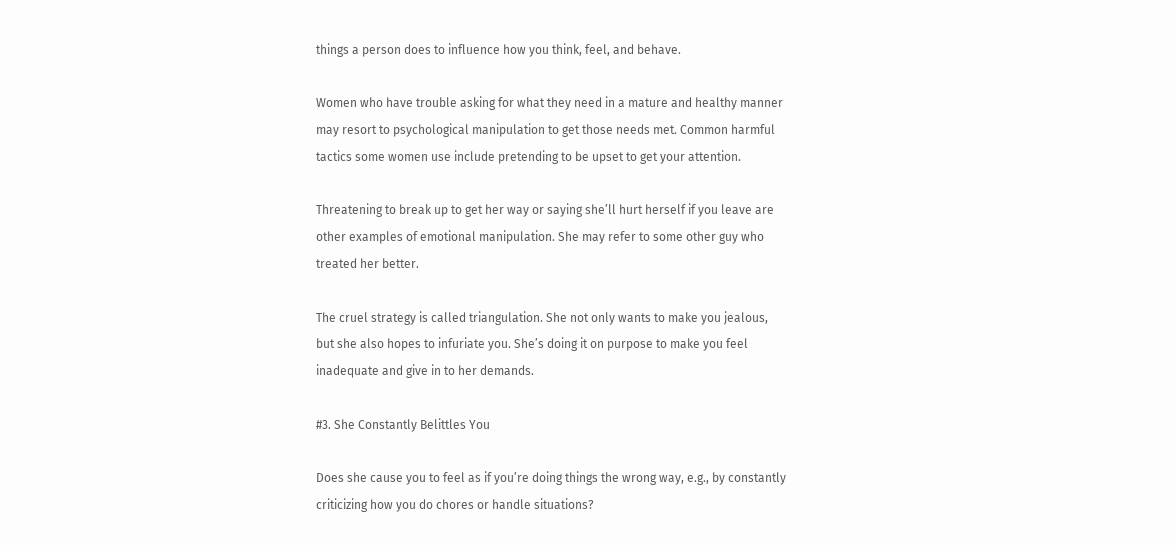things a person does to influence how you think, feel, and behave.

Women who have trouble asking for what they need in a mature and healthy manner may resort to psychological manipulation to get those needs met. Common harmful tactics some women use include pretending to be upset to get your attention.

Threatening to break up to get her way or saying she’ll hurt herself if you leave are other examples of emotional manipulation. She may refer to some other guy who treated her better.

The cruel strategy is called triangulation. She not only wants to make you jealous, but she also hopes to infuriate you. She’s doing it on purpose to make you feel inadequate and give in to her demands.

#3. She Constantly Belittles You

Does she cause you to feel as if you’re doing things the wrong way, e.g., by constantly criticizing how you do chores or handle situations?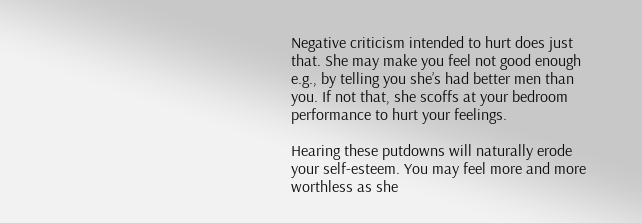Negative criticism intended to hurt does just that. She may make you feel not good enough e.g., by telling you she’s had better men than you. If not that, she scoffs at your bedroom performance to hurt your feelings.

Hearing these putdowns will naturally erode your self-esteem. You may feel more and more worthless as she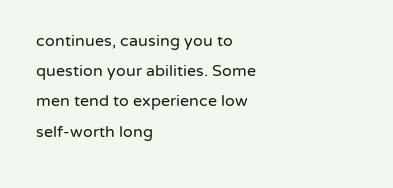continues, causing you to question your abilities. Some men tend to experience low self-worth long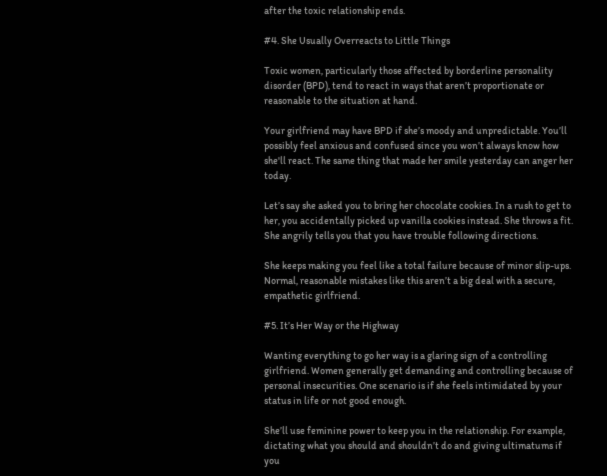after the toxic relationship ends.

#4. She Usually Overreacts to Little Things

Toxic women, particularly those affected by borderline personality disorder (BPD), tend to react in ways that aren’t proportionate or reasonable to the situation at hand.

Your girlfriend may have BPD if she’s moody and unpredictable. You’ll possibly feel anxious and confused since you won’t always know how she'll react. The same thing that made her smile yesterday can anger her today.

Let’s say she asked you to bring her chocolate cookies. In a rush to get to her, you accidentally picked up vanilla cookies instead. She throws a fit. She angrily tells you that you have trouble following directions.

She keeps making you feel like a total failure because of minor slip-ups. Normal, reasonable mistakes like this aren’t a big deal with a secure, empathetic girlfriend.

#5. It’s Her Way or the Highway

Wanting everything to go her way is a glaring sign of a controlling girlfriend. Women generally get demanding and controlling because of personal insecurities. One scenario is if she feels intimidated by your status in life or not good enough.

She’ll use feminine power to keep you in the relationship. For example, dictating what you should and shouldn’t do and giving ultimatums if you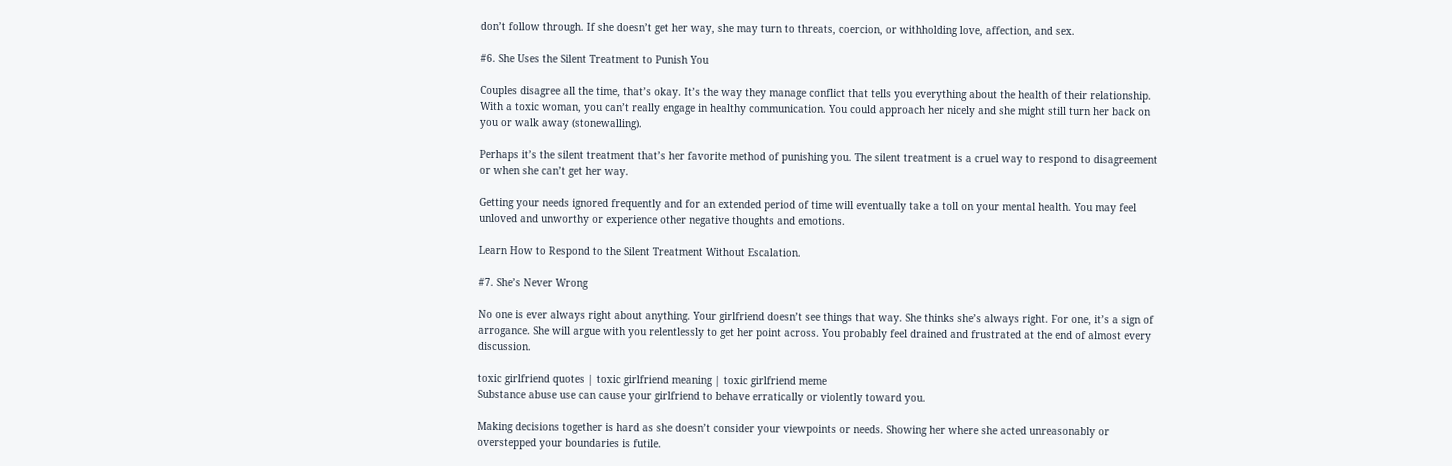don’t follow through. If she doesn’t get her way, she may turn to threats, coercion, or withholding love, affection, and sex.

#6. She Uses the Silent Treatment to Punish You

Couples disagree all the time, that’s okay. It’s the way they manage conflict that tells you everything about the health of their relationship. With a toxic woman, you can’t really engage in healthy communication. You could approach her nicely and she might still turn her back on you or walk away (stonewalling).

Perhaps it’s the silent treatment that’s her favorite method of punishing you. The silent treatment is a cruel way to respond to disagreement or when she can’t get her way.

Getting your needs ignored frequently and for an extended period of time will eventually take a toll on your mental health. You may feel unloved and unworthy or experience other negative thoughts and emotions.

Learn How to Respond to the Silent Treatment Without Escalation.

#7. She’s Never Wrong

No one is ever always right about anything. Your girlfriend doesn’t see things that way. She thinks she’s always right. For one, it’s a sign of arrogance. She will argue with you relentlessly to get her point across. You probably feel drained and frustrated at the end of almost every discussion.

toxic girlfriend quotes | toxic girlfriend meaning | toxic girlfriend meme
Substance abuse use can cause your girlfriend to behave erratically or violently toward you.

Making decisions together is hard as she doesn’t consider your viewpoints or needs. Showing her where she acted unreasonably or overstepped your boundaries is futile.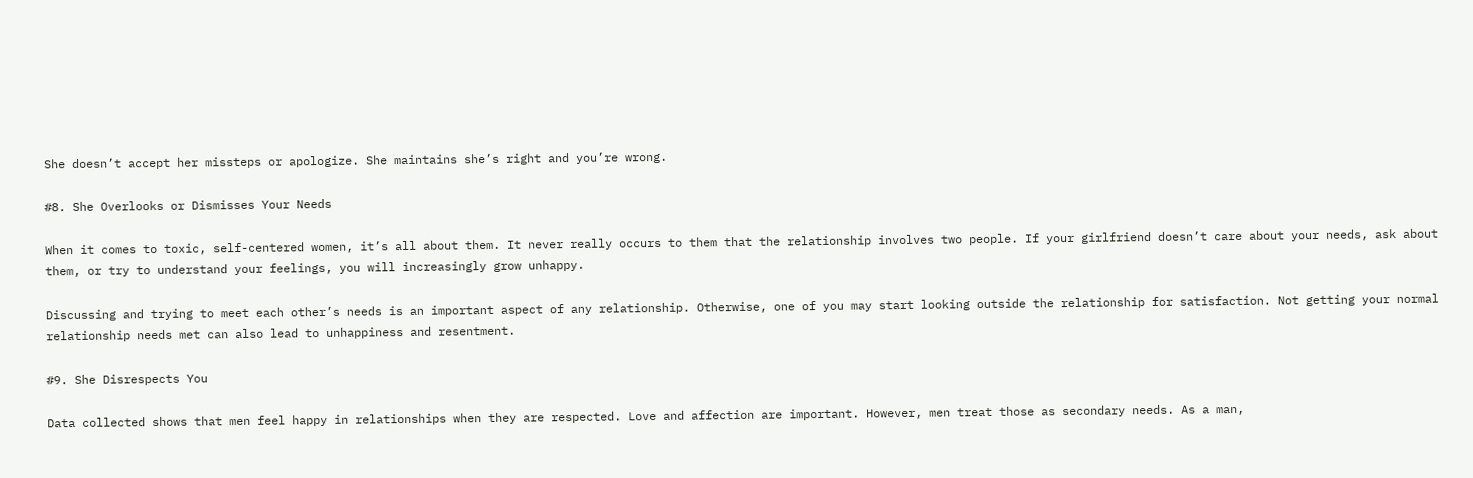She doesn’t accept her missteps or apologize. She maintains she’s right and you’re wrong.

#8. She Overlooks or Dismisses Your Needs

When it comes to toxic, self-centered women, it’s all about them. It never really occurs to them that the relationship involves two people. If your girlfriend doesn’t care about your needs, ask about them, or try to understand your feelings, you will increasingly grow unhappy.

Discussing and trying to meet each other’s needs is an important aspect of any relationship. Otherwise, one of you may start looking outside the relationship for satisfaction. Not getting your normal relationship needs met can also lead to unhappiness and resentment.

#9. She Disrespects You

Data collected shows that men feel happy in relationships when they are respected. Love and affection are important. However, men treat those as secondary needs. As a man,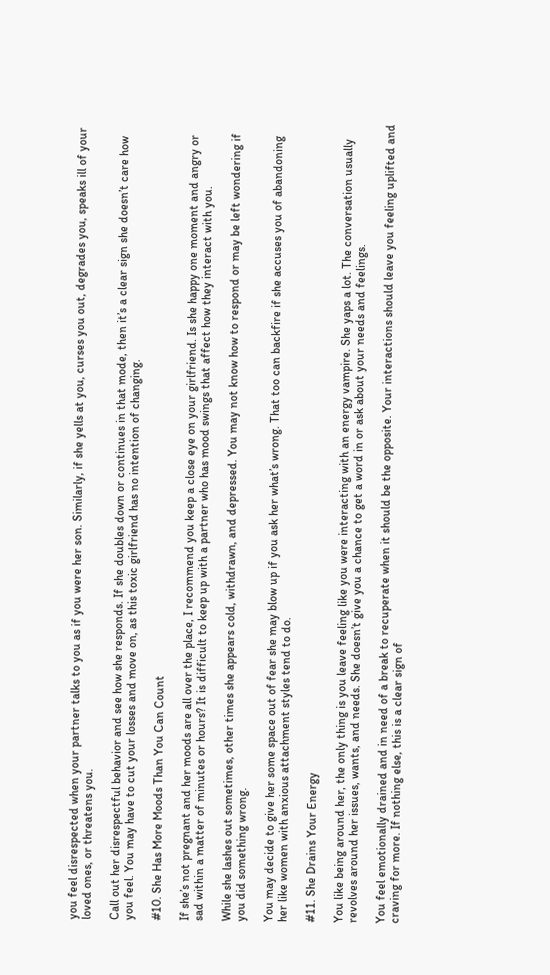you feel disrespected when your partner talks to you as if you were her son. Similarly, if she yells at you, curses you out, degrades you, speaks ill of your loved ones, or threatens you.

Call out her disrespectful behavior and see how she responds. If she doubles down or continues in that mode, then it’s a clear sign she doesn’t care how you feel. You may have to cut your losses and move on, as this toxic girlfriend has no intention of changing.

#10. She Has More Moods Than You Can Count

If she’s not pregnant and her moods are all over the place, I recommend you keep a close eye on your girlfriend. Is she happy one moment and angry or sad within a matter of minutes or hours? It is difficult to keep up with a partner who has mood swings that affect how they interact with you.

While she lashes out sometimes, other times she appears cold, withdrawn, and depressed. You may not know how to respond or may be left wondering if you did something wrong.

You may decide to give her some space out of fear she may blow up if you ask her what’s wrong. That too can backfire if she accuses you of abandoning her like women with anxious attachment styles tend to do.

#11. She Drains Your Energy

You like being around her, the only thing is you leave feeling like you were interacting with an energy vampire. She yaps a lot. The conversation usually revolves around her issues, wants, and needs. She doesn’t give you a chance to get a word in or ask about your needs and feelings.

You feel emotionally drained and in need of a break to recuperate when it should be the opposite. Your interactions should leave you feeling uplifted and craving for more. If nothing else, this is a clear sign of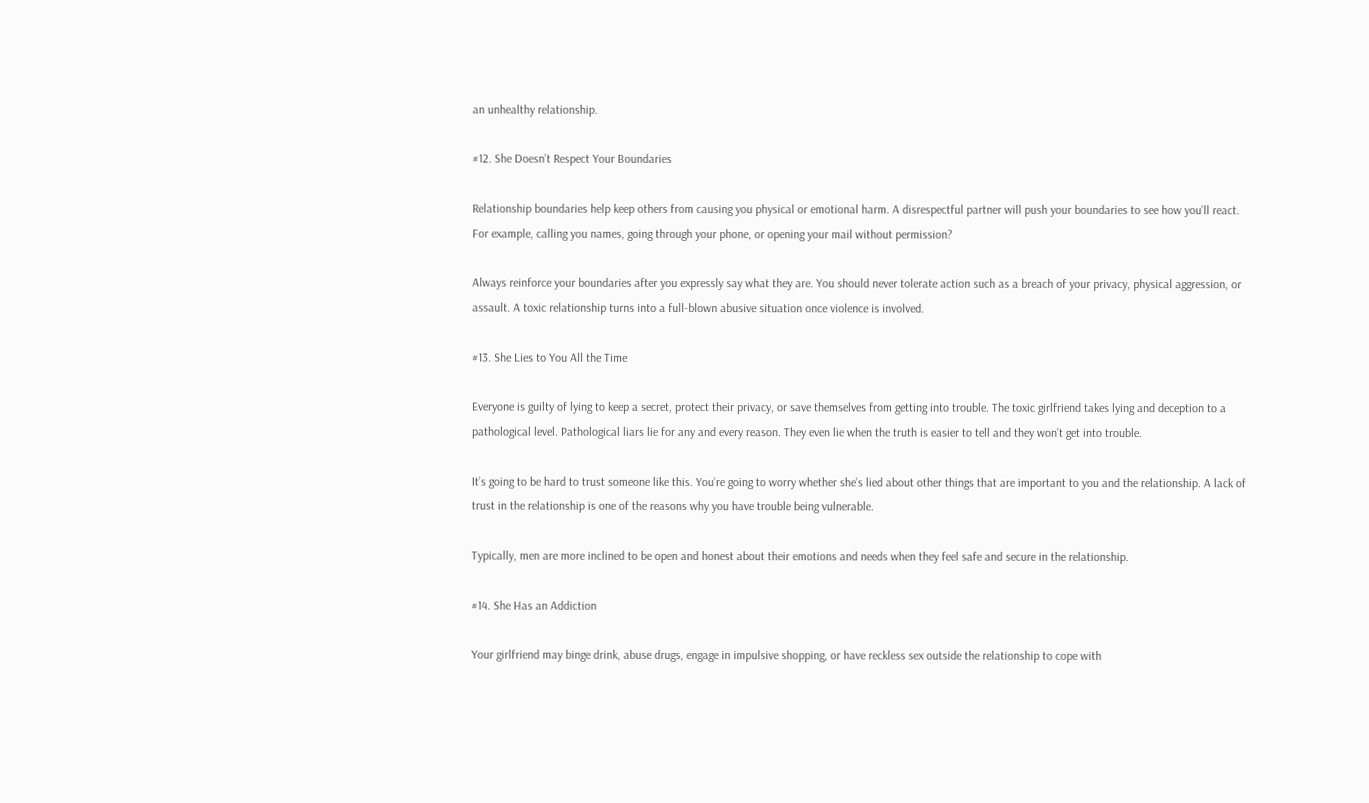an unhealthy relationship.

#12. She Doesn’t Respect Your Boundaries

Relationship boundaries help keep others from causing you physical or emotional harm. A disrespectful partner will push your boundaries to see how you’ll react. For example, calling you names, going through your phone, or opening your mail without permission?

Always reinforce your boundaries after you expressly say what they are. You should never tolerate action such as a breach of your privacy, physical aggression, or assault. A toxic relationship turns into a full-blown abusive situation once violence is involved.

#13. She Lies to You All the Time

Everyone is guilty of lying to keep a secret, protect their privacy, or save themselves from getting into trouble. The toxic girlfriend takes lying and deception to a pathological level. Pathological liars lie for any and every reason. They even lie when the truth is easier to tell and they won’t get into trouble.

It’s going to be hard to trust someone like this. You’re going to worry whether she’s lied about other things that are important to you and the relationship. A lack of trust in the relationship is one of the reasons why you have trouble being vulnerable.

Typically, men are more inclined to be open and honest about their emotions and needs when they feel safe and secure in the relationship.

#14. She Has an Addiction

Your girlfriend may binge drink, abuse drugs, engage in impulsive shopping, or have reckless sex outside the relationship to cope with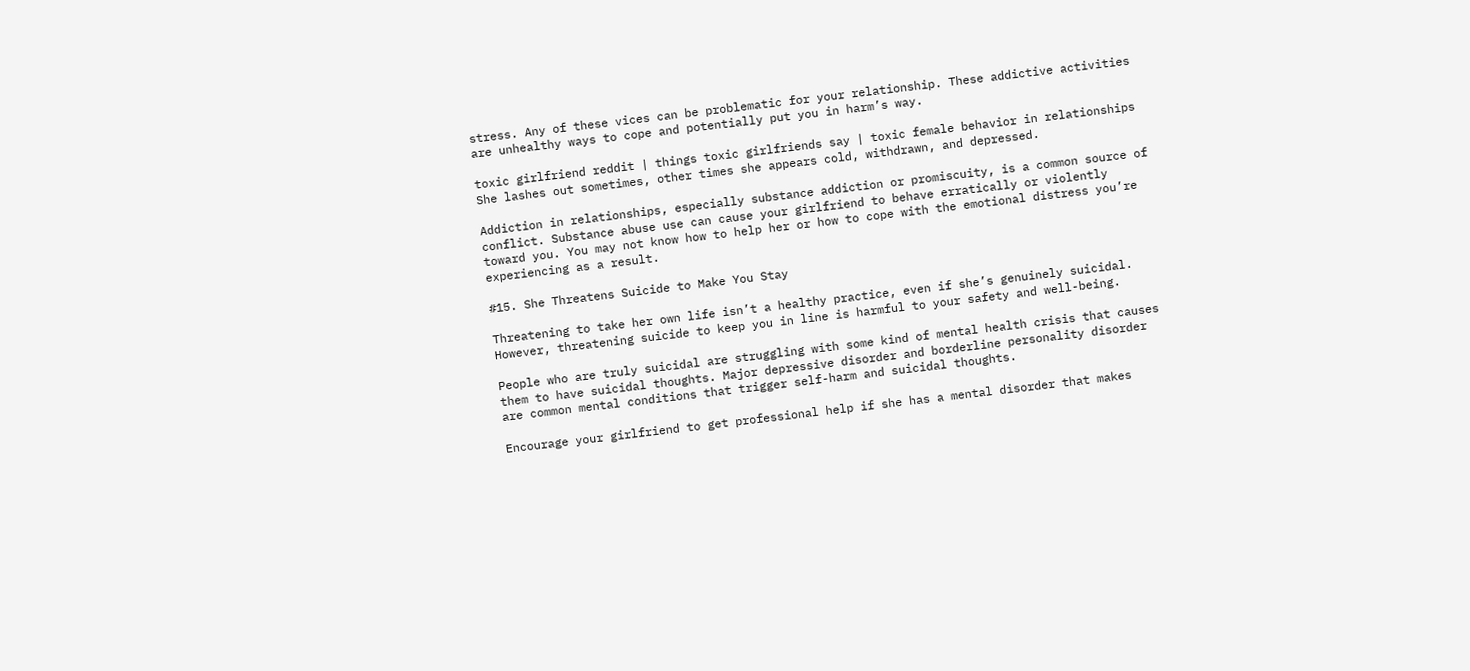stress. Any of these vices can be problematic for your relationship. These addictive activities are unhealthy ways to cope and potentially put you in harm’s way.

toxic girlfriend reddit | things toxic girlfriends say | toxic female behavior in relationships
She lashes out sometimes, other times she appears cold, withdrawn, and depressed.

Addiction in relationships, especially substance addiction or promiscuity, is a common source of conflict. Substance abuse use can cause your girlfriend to behave erratically or violently toward you. You may not know how to help her or how to cope with the emotional distress you’re experiencing as a result.

#15. She Threatens Suicide to Make You Stay

Threatening to take her own life isn’t a healthy practice, even if she’s genuinely suicidal. However, threatening suicide to keep you in line is harmful to your safety and well-being.

People who are truly suicidal are struggling with some kind of mental health crisis that causes them to have suicidal thoughts. Major depressive disorder and borderline personality disorder are common mental conditions that trigger self-harm and suicidal thoughts.

Encourage your girlfriend to get professional help if she has a mental disorder that makes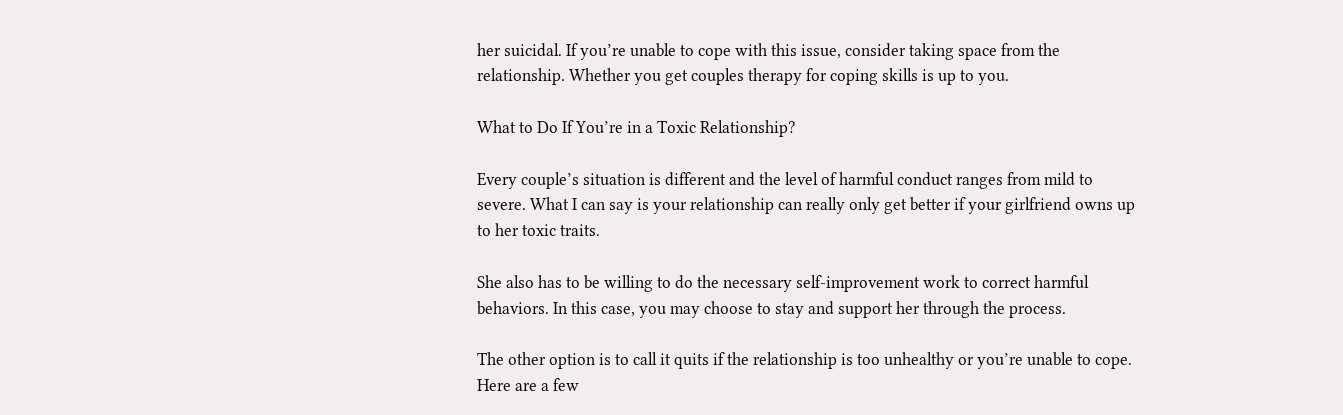her suicidal. If you’re unable to cope with this issue, consider taking space from the relationship. Whether you get couples therapy for coping skills is up to you.

What to Do If You’re in a Toxic Relationship?

Every couple’s situation is different and the level of harmful conduct ranges from mild to severe. What I can say is your relationship can really only get better if your girlfriend owns up to her toxic traits.

She also has to be willing to do the necessary self-improvement work to correct harmful behaviors. In this case, you may choose to stay and support her through the process.

The other option is to call it quits if the relationship is too unhealthy or you’re unable to cope. Here are a few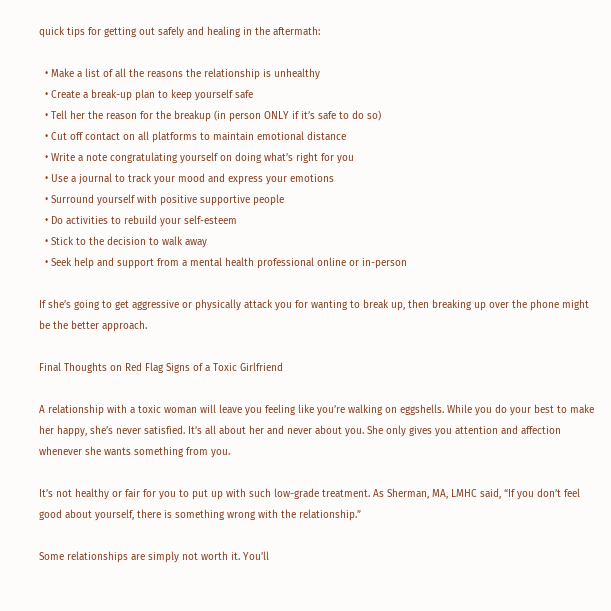quick tips for getting out safely and healing in the aftermath:

  • Make a list of all the reasons the relationship is unhealthy
  • Create a break-up plan to keep yourself safe
  • Tell her the reason for the breakup (in person ONLY if it’s safe to do so)
  • Cut off contact on all platforms to maintain emotional distance
  • Write a note congratulating yourself on doing what’s right for you
  • Use a journal to track your mood and express your emotions
  • Surround yourself with positive supportive people
  • Do activities to rebuild your self-esteem
  • Stick to the decision to walk away
  • Seek help and support from a mental health professional online or in-person

If she’s going to get aggressive or physically attack you for wanting to break up, then breaking up over the phone might be the better approach.

Final Thoughts on Red Flag Signs of a Toxic Girlfriend

A relationship with a toxic woman will leave you feeling like you’re walking on eggshells. While you do your best to make her happy, she’s never satisfied. It’s all about her and never about you. She only gives you attention and affection whenever she wants something from you.

It’s not healthy or fair for you to put up with such low-grade treatment. As Sherman, MA, LMHC said, “If you don’t feel good about yourself, there is something wrong with the relationship.”

Some relationships are simply not worth it. You’ll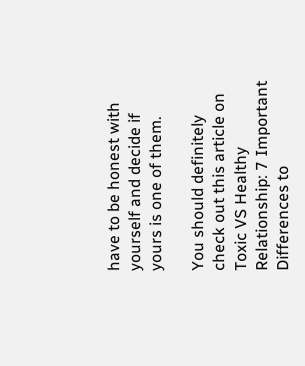have to be honest with yourself and decide if yours is one of them.

You should definitely check out this article on Toxic VS Healthy Relationship: 7 Important Differences to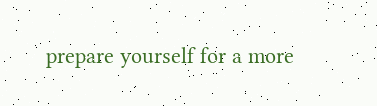prepare yourself for a more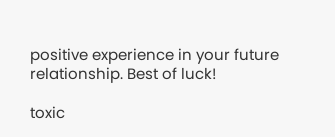positive experience in your future relationship. Best of luck!

toxic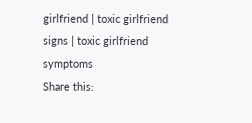girlfriend | toxic girlfriend signs | toxic girlfriend symptoms
Share this: